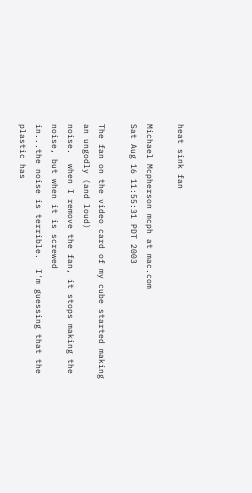heat sink fan

Michael Mcpherson mcph at mac.com
Sat Aug 16 11:55:31 PDT 2003

The fan on the video card of my cube started making an ungodly (and loud)
noise.  when I remove the fan, it stops making the noise, but when it is screwed
in...the noise is terrible.  I'm guessing that the plastic has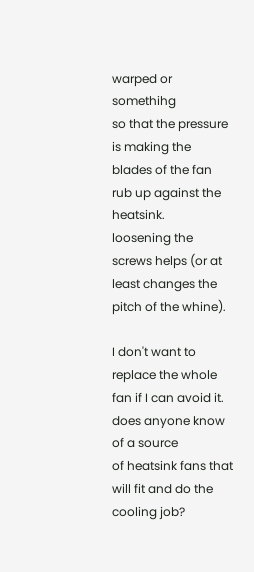warped or somethihg
so that the pressure is making the blades of the fan rub up against the heatsink.
loosening the screws helps (or at least changes the pitch of the whine).

I don't want to replace the whole fan if I can avoid it.  does anyone know of a source
of heatsink fans that will fit and do the cooling job?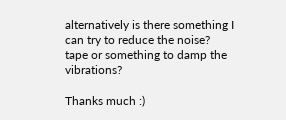alternatively is there something I can try to reduce the noise?  tape or something to damp the vibrations?

Thanks much :)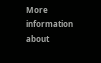More information about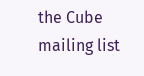the Cube mailing list